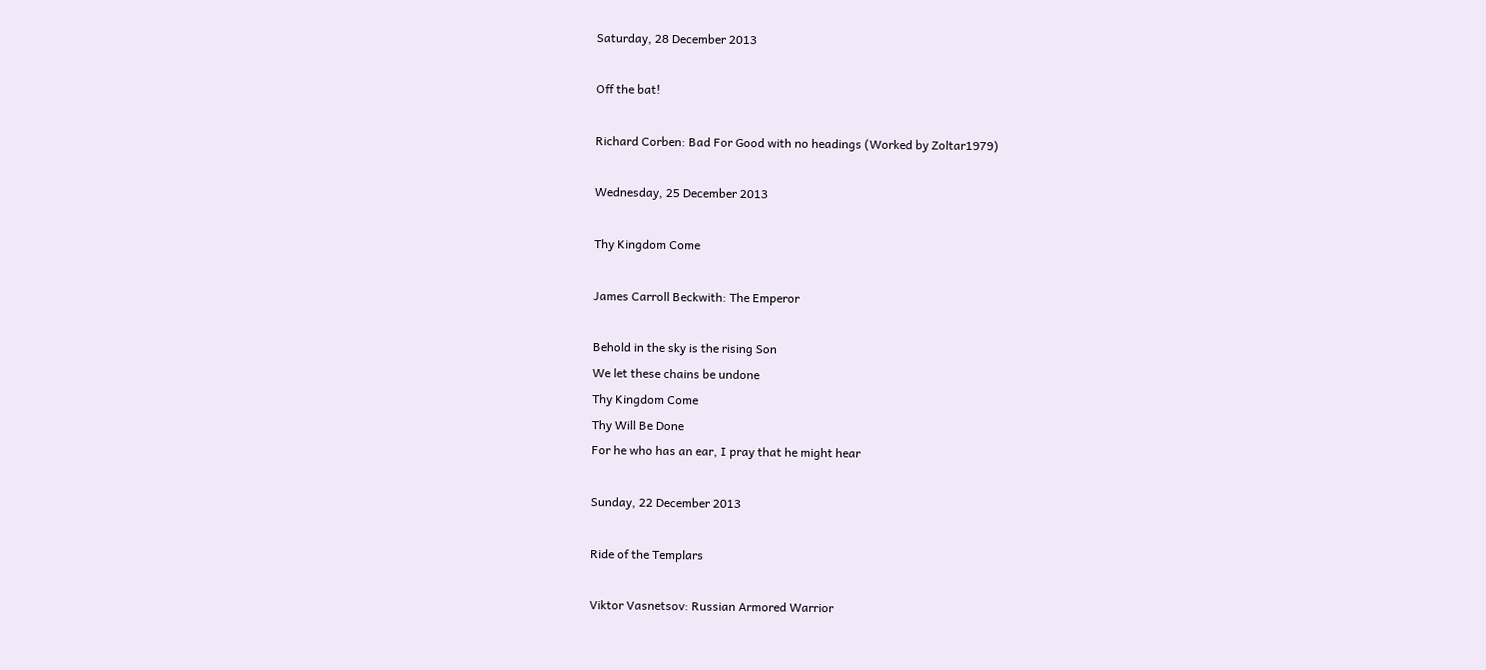Saturday, 28 December 2013

Off the bat!

Richard Corben: Bad For Good with no headings (Worked by Zoltar1979)

Wednesday, 25 December 2013

Thy Kingdom Come

James Carroll Beckwith: The Emperor

Behold in the sky is the rising Son
We let these chains be undone
Thy Kingdom Come
Thy Will Be Done
For he who has an ear, I pray that he might hear

Sunday, 22 December 2013

Ride of the Templars

Viktor Vasnetsov: Russian Armored Warrior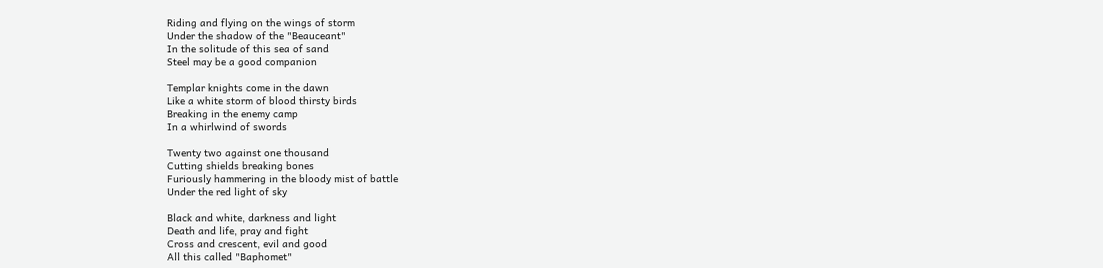Riding and flying on the wings of storm
Under the shadow of the "Beauceant"
In the solitude of this sea of sand
Steel may be a good companion

Templar knights come in the dawn
Like a white storm of blood thirsty birds
Breaking in the enemy camp
In a whirlwind of swords

Twenty two against one thousand
Cutting shields breaking bones
Furiously hammering in the bloody mist of battle
Under the red light of sky

Black and white, darkness and light
Death and life, pray and fight
Cross and crescent, evil and good
All this called "Baphomet"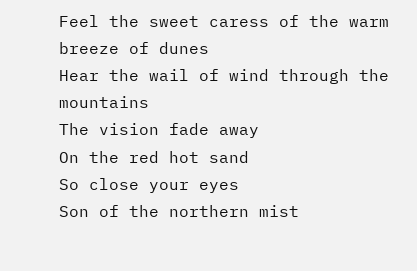Feel the sweet caress of the warm breeze of dunes
Hear the wail of wind through the mountains
The vision fade away
On the red hot sand
So close your eyes
Son of the northern mist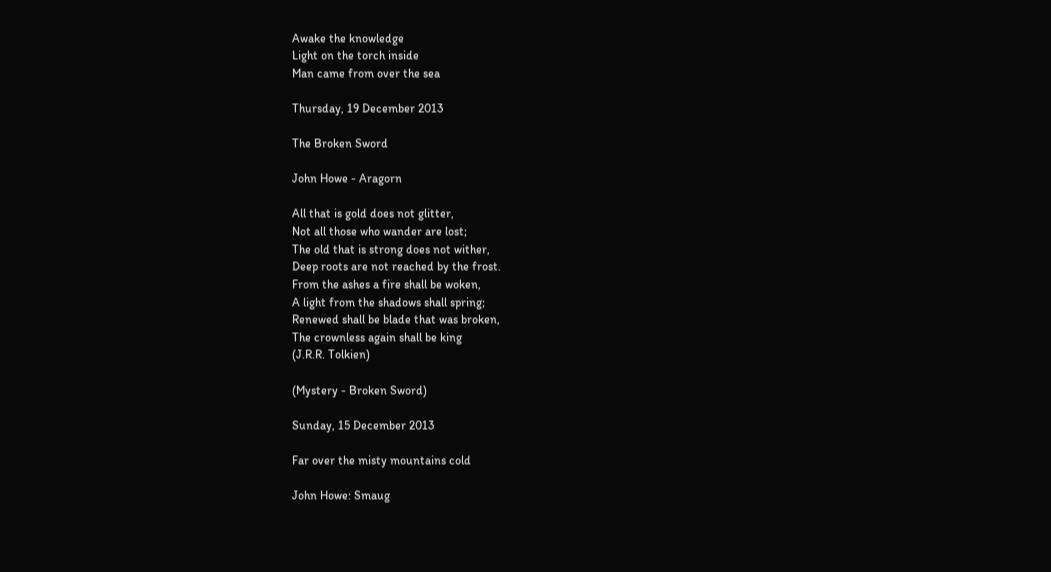Awake the knowledge
Light on the torch inside
Man came from over the sea

Thursday, 19 December 2013

The Broken Sword

John Howe - Aragorn

All that is gold does not glitter,
Not all those who wander are lost;
The old that is strong does not wither,
Deep roots are not reached by the frost.
From the ashes a fire shall be woken,
A light from the shadows shall spring;
Renewed shall be blade that was broken,
The crownless again shall be king
(J.R.R. Tolkien)

(Mystery - Broken Sword)

Sunday, 15 December 2013

Far over the misty mountains cold

John Howe: Smaug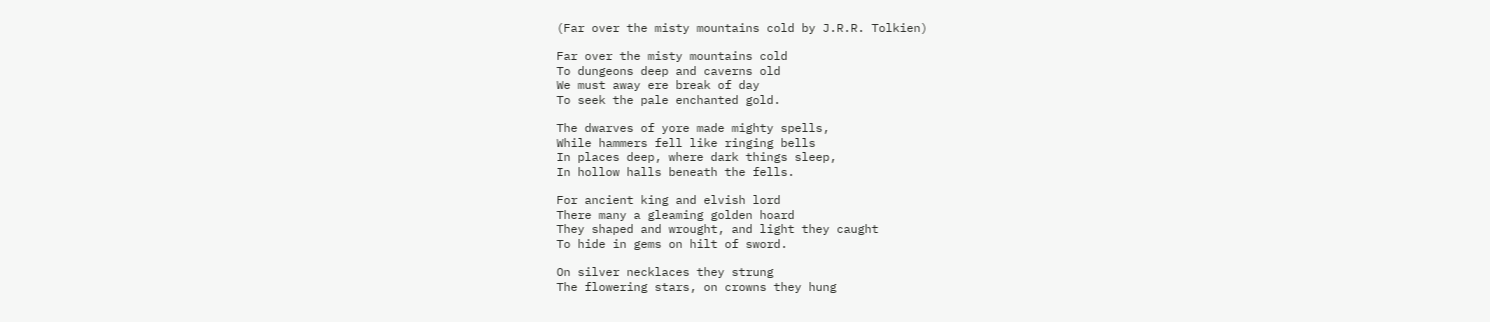(Far over the misty mountains cold by J.R.R. Tolkien)

Far over the misty mountains cold
To dungeons deep and caverns old
We must away ere break of day
To seek the pale enchanted gold.

The dwarves of yore made mighty spells,
While hammers fell like ringing bells
In places deep, where dark things sleep,
In hollow halls beneath the fells.

For ancient king and elvish lord
There many a gleaming golden hoard
They shaped and wrought, and light they caught
To hide in gems on hilt of sword.

On silver necklaces they strung
The flowering stars, on crowns they hung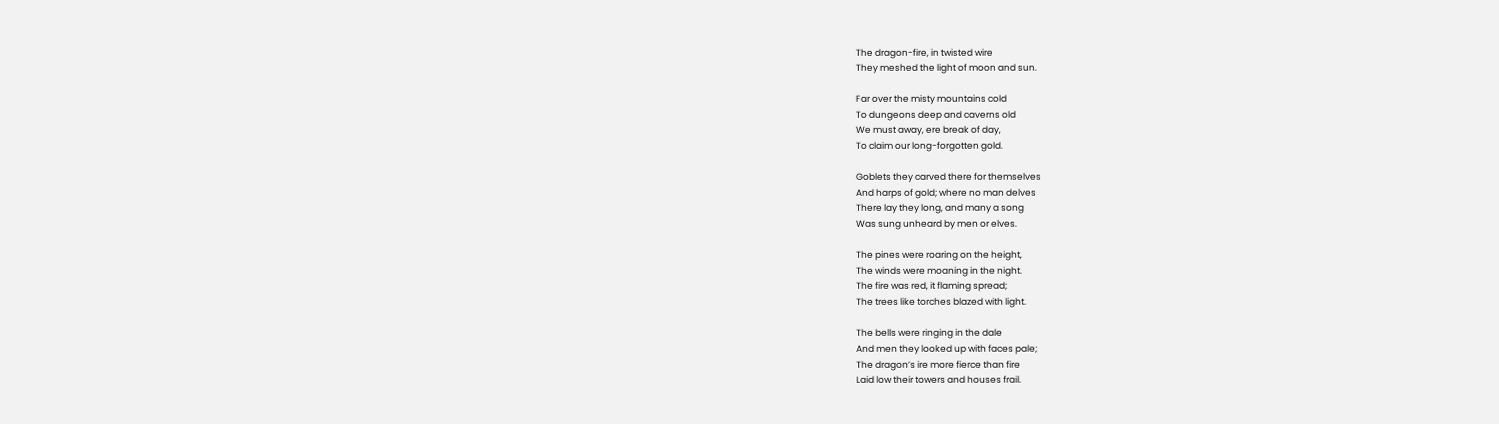The dragon-fire, in twisted wire
They meshed the light of moon and sun.

Far over the misty mountains cold
To dungeons deep and caverns old
We must away, ere break of day,
To claim our long-forgotten gold.

Goblets they carved there for themselves
And harps of gold; where no man delves
There lay they long, and many a song
Was sung unheard by men or elves.

The pines were roaring on the height,
The winds were moaning in the night.
The fire was red, it flaming spread;
The trees like torches blazed with light.

The bells were ringing in the dale
And men they looked up with faces pale;
The dragon’s ire more fierce than fire
Laid low their towers and houses frail.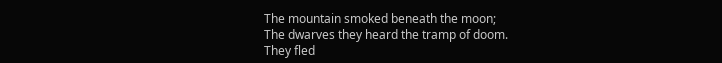The mountain smoked beneath the moon;
The dwarves they heard the tramp of doom.
They fled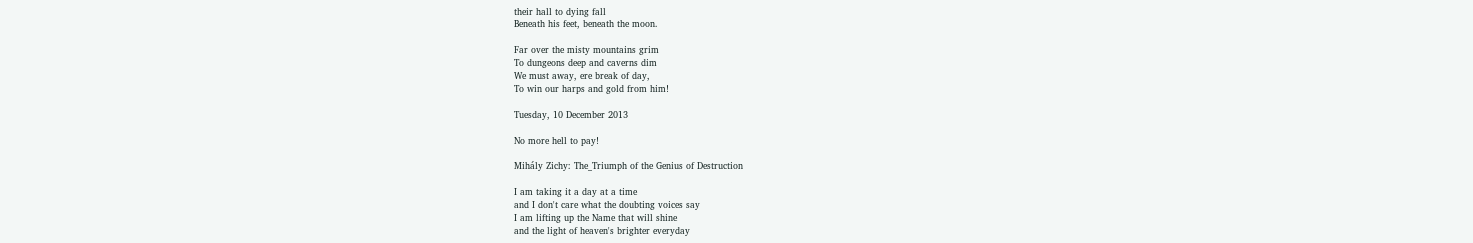their hall to dying fall
Beneath his feet, beneath the moon.

Far over the misty mountains grim
To dungeons deep and caverns dim
We must away, ere break of day,
To win our harps and gold from him!

Tuesday, 10 December 2013

No more hell to pay!

Mihály Zichy: The_Triumph of the Genius of Destruction

I am taking it a day at a time
and I don't care what the doubting voices say
I am lifting up the Name that will shine
and the light of heaven's brighter everyday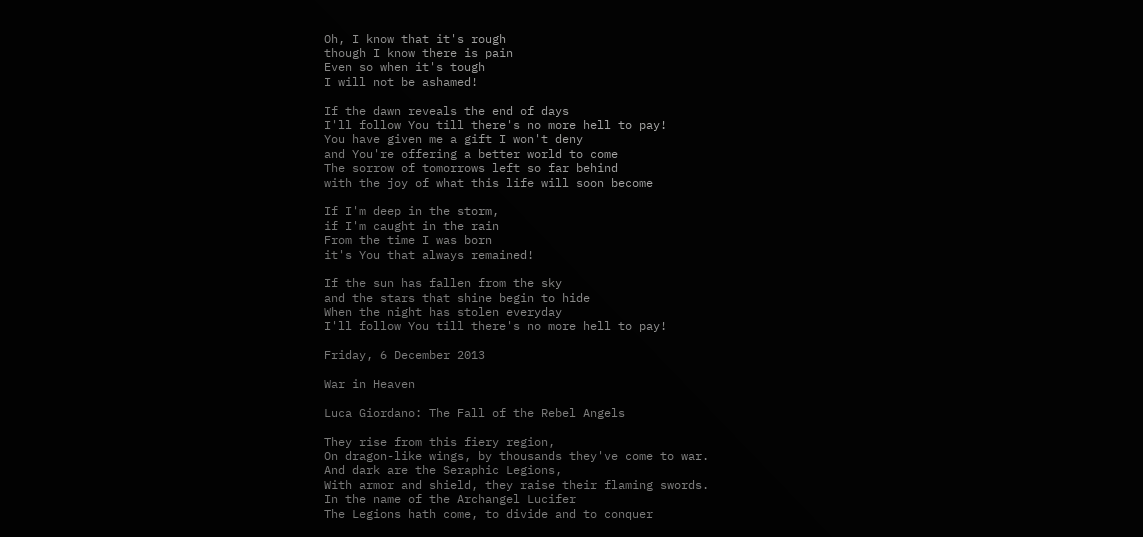Oh, I know that it's rough
though I know there is pain
Even so when it's tough
I will not be ashamed!

If the dawn reveals the end of days
I'll follow You till there's no more hell to pay!
You have given me a gift I won't deny
and You're offering a better world to come
The sorrow of tomorrows left so far behind
with the joy of what this life will soon become

If I'm deep in the storm,
if I'm caught in the rain
From the time I was born
it's You that always remained!

If the sun has fallen from the sky
and the stars that shine begin to hide
When the night has stolen everyday
I'll follow You till there's no more hell to pay!

Friday, 6 December 2013

War in Heaven

Luca Giordano: The Fall of the Rebel Angels

They rise from this fiery region,
On dragon-like wings, by thousands they've come to war.
And dark are the Seraphic Legions,
With armor and shield, they raise their flaming swords.
In the name of the Archangel Lucifer
The Legions hath come, to divide and to conquer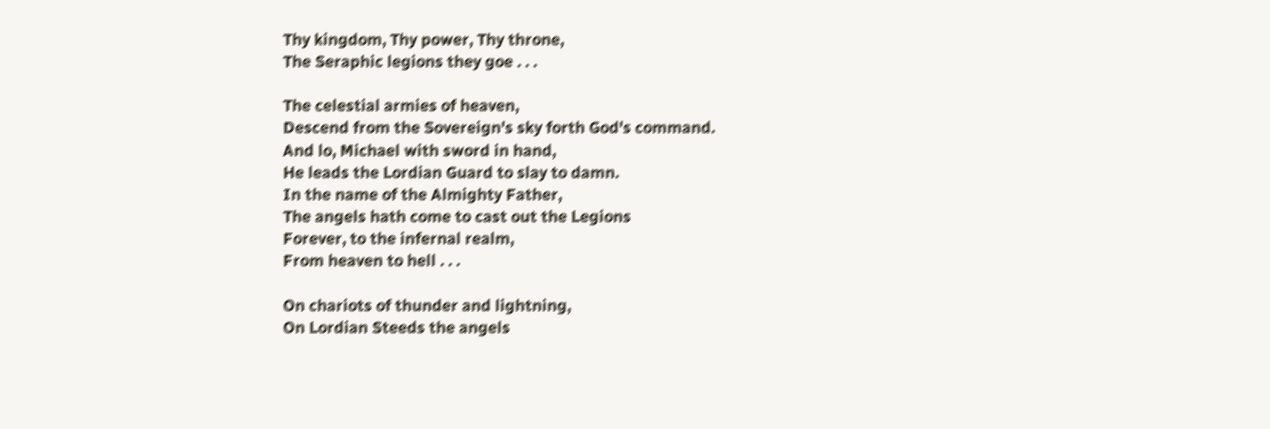Thy kingdom, Thy power, Thy throne,
The Seraphic legions they goe . . .

The celestial armies of heaven,
Descend from the Sovereign's sky forth God's command.
And lo, Michael with sword in hand,
He leads the Lordian Guard to slay to damn.
In the name of the Almighty Father,
The angels hath come to cast out the Legions
Forever, to the infernal realm,
From heaven to hell . . .

On chariots of thunder and lightning,
On Lordian Steeds the angels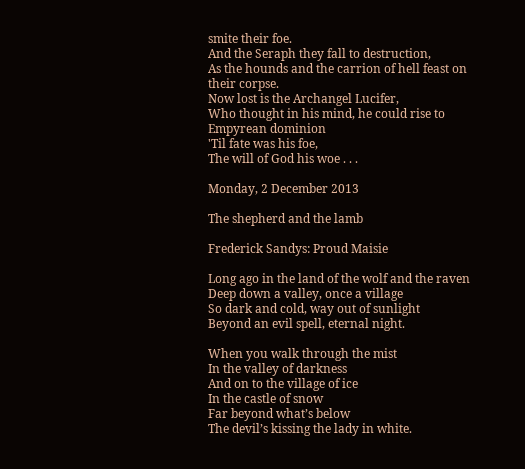smite their foe.
And the Seraph they fall to destruction,
As the hounds and the carrion of hell feast on their corpse.
Now lost is the Archangel Lucifer,
Who thought in his mind, he could rise to Empyrean dominion
'Til fate was his foe,
The will of God his woe . . .

Monday, 2 December 2013

The shepherd and the lamb

Frederick Sandys: Proud Maisie

Long ago in the land of the wolf and the raven
Deep down a valley, once a village
So dark and cold, way out of sunlight
Beyond an evil spell, eternal night.

When you walk through the mist
In the valley of darkness
And on to the village of ice
In the castle of snow
Far beyond what’s below
The devil’s kissing the lady in white.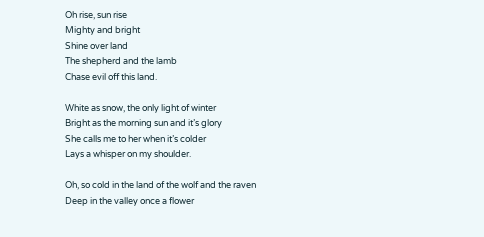Oh rise, sun rise
Mighty and bright
Shine over land
The shepherd and the lamb
Chase evil off this land.

White as snow, the only light of winter
Bright as the morning sun and it’s glory
She calls me to her when it’s colder
Lays a whisper on my shoulder.

Oh, so cold in the land of the wolf and the raven
Deep in the valley once a flower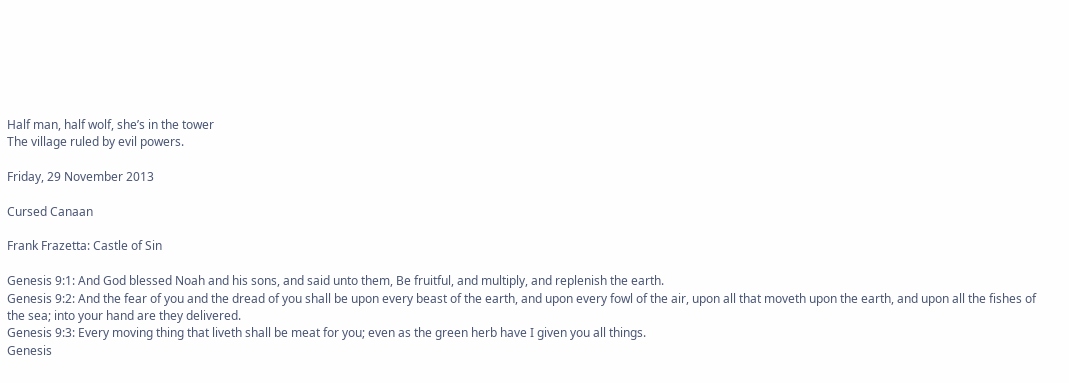Half man, half wolf, she’s in the tower
The village ruled by evil powers.

Friday, 29 November 2013

Cursed Canaan

Frank Frazetta: Castle of Sin

Genesis 9:1: And God blessed Noah and his sons, and said unto them, Be fruitful, and multiply, and replenish the earth.
Genesis 9:2: And the fear of you and the dread of you shall be upon every beast of the earth, and upon every fowl of the air, upon all that moveth upon the earth, and upon all the fishes of the sea; into your hand are they delivered.
Genesis 9:3: Every moving thing that liveth shall be meat for you; even as the green herb have I given you all things.
Genesis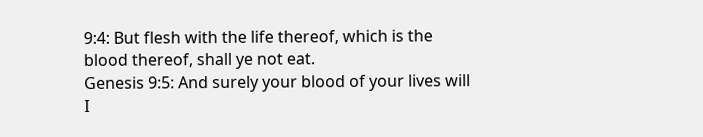9:4: But flesh with the life thereof, which is the blood thereof, shall ye not eat.
Genesis 9:5: And surely your blood of your lives will I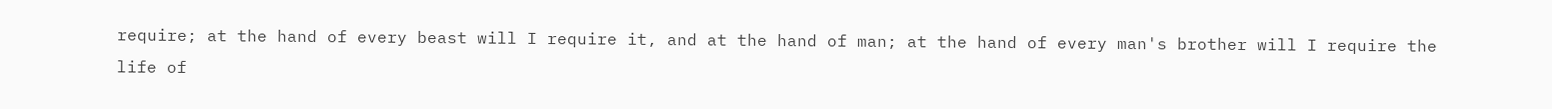require; at the hand of every beast will I require it, and at the hand of man; at the hand of every man's brother will I require the life of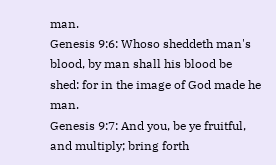man.
Genesis 9:6: Whoso sheddeth man's blood, by man shall his blood be shed: for in the image of God made he man.
Genesis 9:7: And you, be ye fruitful, and multiply; bring forth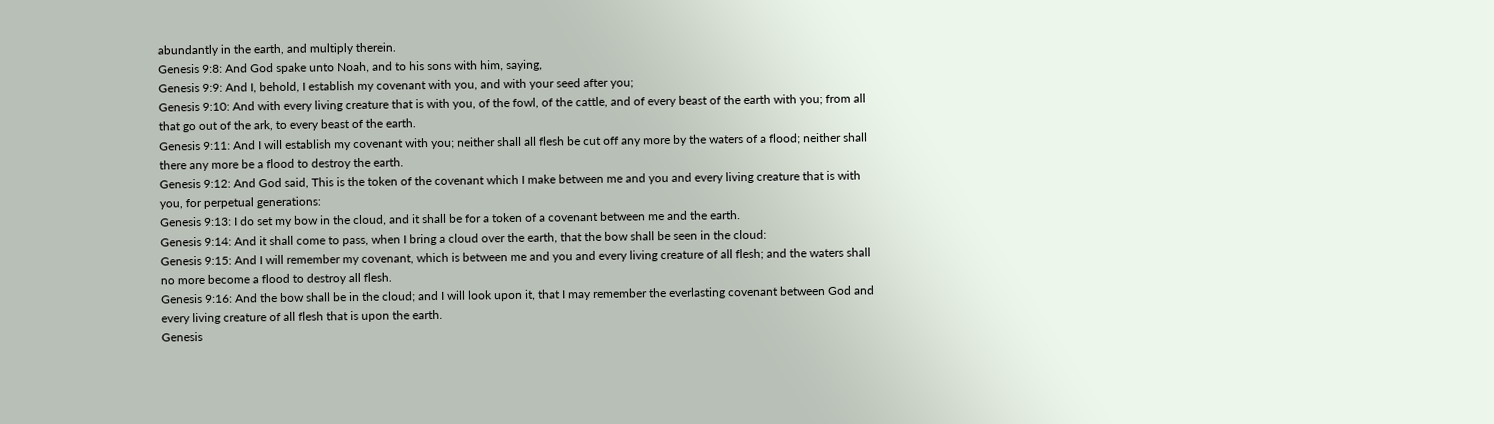abundantly in the earth, and multiply therein.
Genesis 9:8: And God spake unto Noah, and to his sons with him, saying,
Genesis 9:9: And I, behold, I establish my covenant with you, and with your seed after you;
Genesis 9:10: And with every living creature that is with you, of the fowl, of the cattle, and of every beast of the earth with you; from all that go out of the ark, to every beast of the earth.
Genesis 9:11: And I will establish my covenant with you; neither shall all flesh be cut off any more by the waters of a flood; neither shall there any more be a flood to destroy the earth.
Genesis 9:12: And God said, This is the token of the covenant which I make between me and you and every living creature that is with you, for perpetual generations:
Genesis 9:13: I do set my bow in the cloud, and it shall be for a token of a covenant between me and the earth.
Genesis 9:14: And it shall come to pass, when I bring a cloud over the earth, that the bow shall be seen in the cloud:
Genesis 9:15: And I will remember my covenant, which is between me and you and every living creature of all flesh; and the waters shall no more become a flood to destroy all flesh.
Genesis 9:16: And the bow shall be in the cloud; and I will look upon it, that I may remember the everlasting covenant between God and every living creature of all flesh that is upon the earth.
Genesis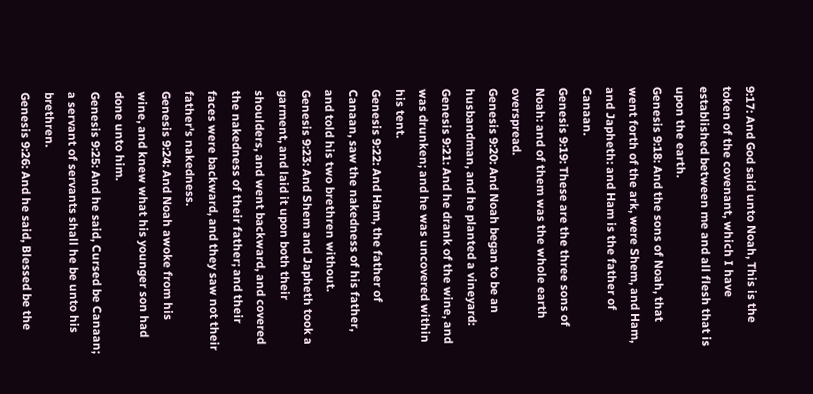9:17: And God said unto Noah, This is the token of the covenant, which I have established between me and all flesh that is upon the earth.
Genesis 9:18: And the sons of Noah, that went forth of the ark, were Shem, and Ham, and Japheth: and Ham is the father of Canaan.
Genesis 9:19: These are the three sons of Noah: and of them was the whole earth overspread.
Genesis 9:20: And Noah began to be an husbandman, and he planted a vineyard:
Genesis 9:21: And he drank of the wine, and was drunken; and he was uncovered within his tent.
Genesis 9:22: And Ham, the father of Canaan, saw the nakedness of his father, and told his two brethren without.
Genesis 9:23: And Shem and Japheth took a garment, and laid it upon both their shoulders, and went backward, and covered the nakedness of their father; and their faces were backward, and they saw not their father's nakedness.
Genesis 9:24: And Noah awoke from his wine, and knew what his younger son had done unto him.
Genesis 9:25: And he said, Cursed be Canaan; a servant of servants shall he be unto his brethren.
Genesis 9:26: And he said, Blessed be the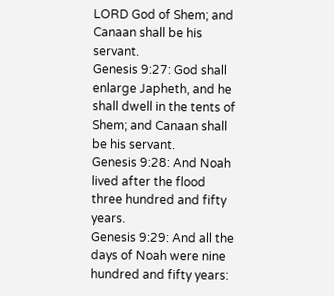LORD God of Shem; and Canaan shall be his servant.
Genesis 9:27: God shall enlarge Japheth, and he shall dwell in the tents of Shem; and Canaan shall be his servant.
Genesis 9:28: And Noah lived after the flood three hundred and fifty years.
Genesis 9:29: And all the days of Noah were nine hundred and fifty years: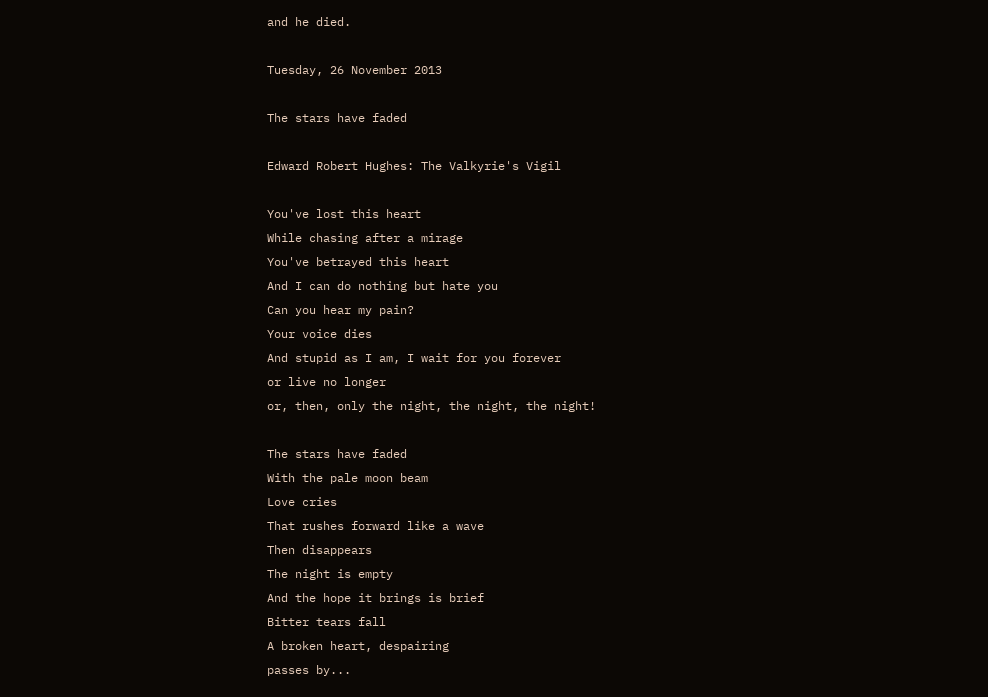and he died.

Tuesday, 26 November 2013

The stars have faded

Edward Robert Hughes: The Valkyrie's Vigil

You've lost this heart
While chasing after a mirage
You've betrayed this heart
And I can do nothing but hate you
Can you hear my pain?
Your voice dies
And stupid as I am, I wait for you forever
or live no longer
or, then, only the night, the night, the night!

The stars have faded
With the pale moon beam
Love cries
That rushes forward like a wave
Then disappears
The night is empty
And the hope it brings is brief
Bitter tears fall
A broken heart, despairing
passes by...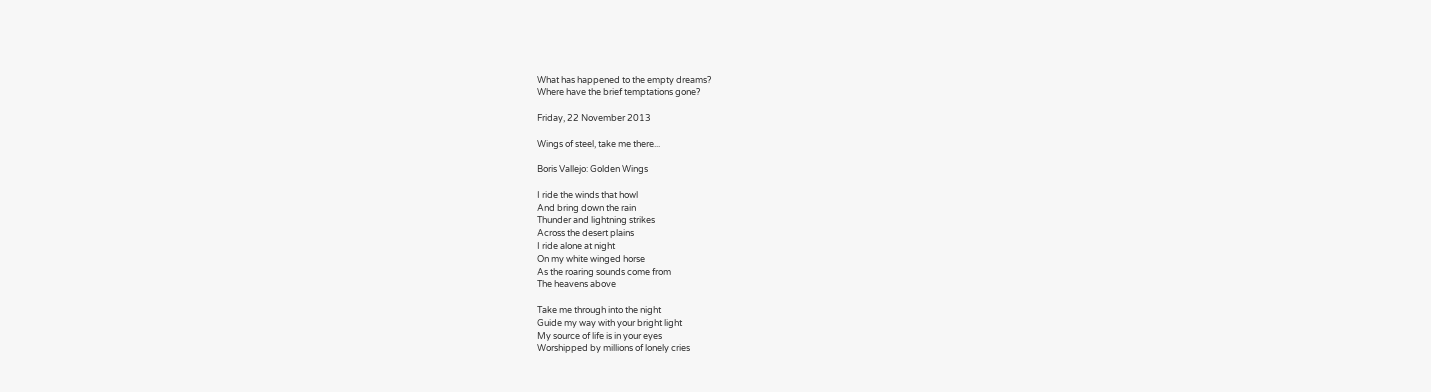What has happened to the empty dreams?
Where have the brief temptations gone?

Friday, 22 November 2013

Wings of steel, take me there...

Boris Vallejo: Golden Wings

I ride the winds that howl
And bring down the rain
Thunder and lightning strikes
Across the desert plains
I ride alone at night
On my white winged horse
As the roaring sounds come from
The heavens above

Take me through into the night
Guide my way with your bright light
My source of life is in your eyes
Worshipped by millions of lonely cries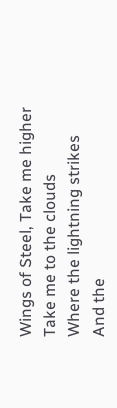Wings of Steel, Take me higher
Take me to the clouds
Where the lightning strikes
And the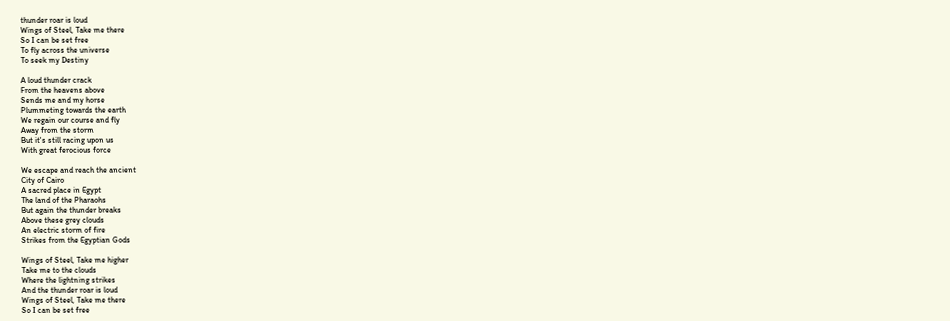thunder roar is loud
Wings of Steel, Take me there
So I can be set free
To fly across the universe
To seek my Destiny

A loud thunder crack
From the heavens above
Sends me and my horse
Plummeting towards the earth
We regain our course and fly
Away from the storm
But it's still racing upon us
With great ferocious force

We escape and reach the ancient
City of Cairo
A sacred place in Egypt
The land of the Pharaohs
But again the thunder breaks
Above these grey clouds
An electric storm of fire
Strikes from the Egyptian Gods

Wings of Steel, Take me higher
Take me to the clouds
Where the lightning strikes
And the thunder roar is loud
Wings of Steel, Take me there
So I can be set free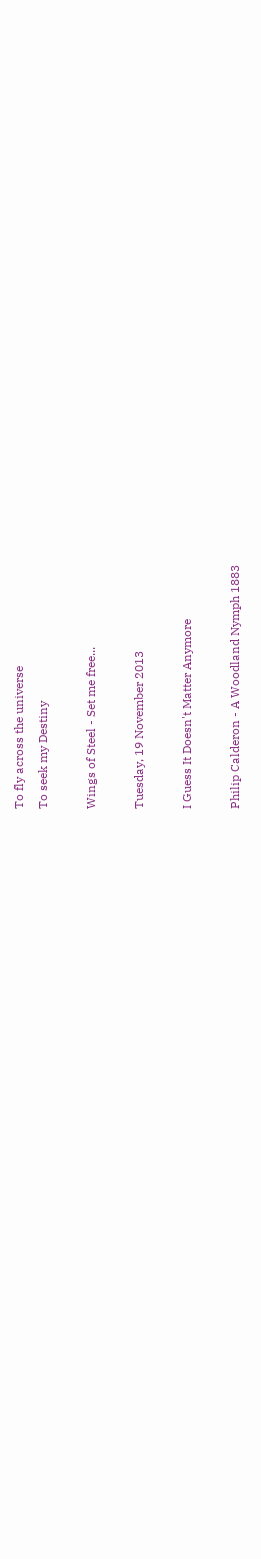To fly across the universe
To seek my Destiny

Wings of Steel - Set me free...

Tuesday, 19 November 2013

I Guess It Doesn't Matter Anymore

Philip Calderon - A Woodland Nymph 1883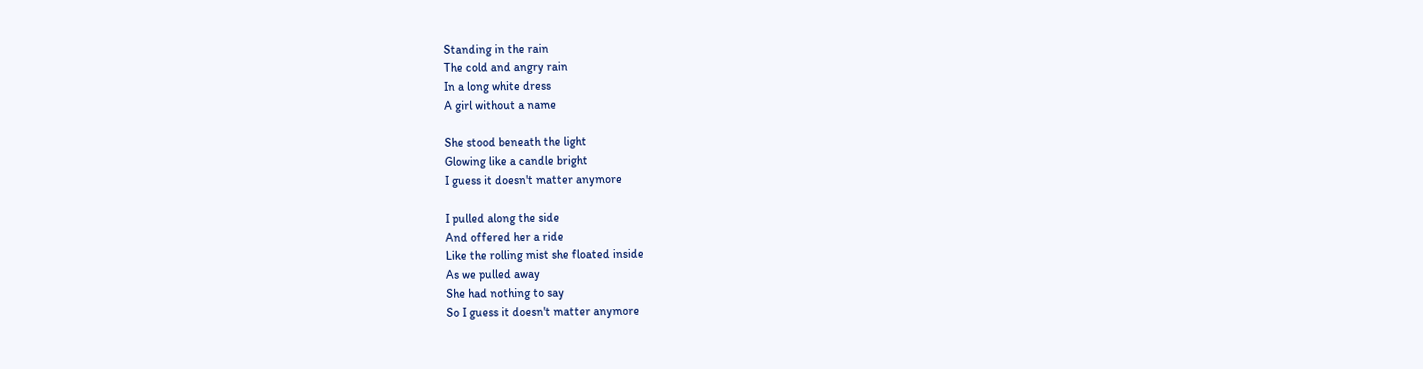Standing in the rain
The cold and angry rain
In a long white dress
A girl without a name

She stood beneath the light
Glowing like a candle bright
I guess it doesn't matter anymore

I pulled along the side
And offered her a ride
Like the rolling mist she floated inside
As we pulled away
She had nothing to say
So I guess it doesn't matter anymore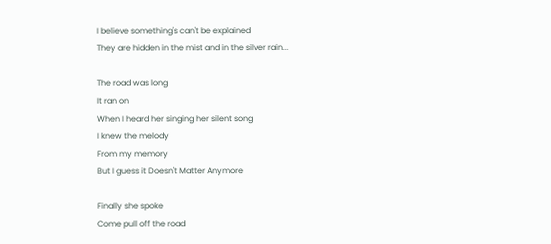I believe something's can't be explained
They are hidden in the mist and in the silver rain...

The road was long
It ran on
When I heard her singing her silent song
I knew the melody
From my memory
But I guess it Doesn't Matter Anymore

Finally she spoke
Come pull off the road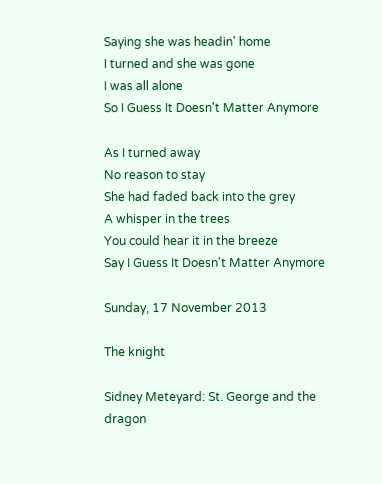Saying she was headin' home
I turned and she was gone
I was all alone
So I Guess It Doesn't Matter Anymore

As I turned away
No reason to stay
She had faded back into the grey
A whisper in the trees
You could hear it in the breeze
Say I Guess It Doesn't Matter Anymore

Sunday, 17 November 2013

The knight

Sidney Meteyard: St. George and the dragon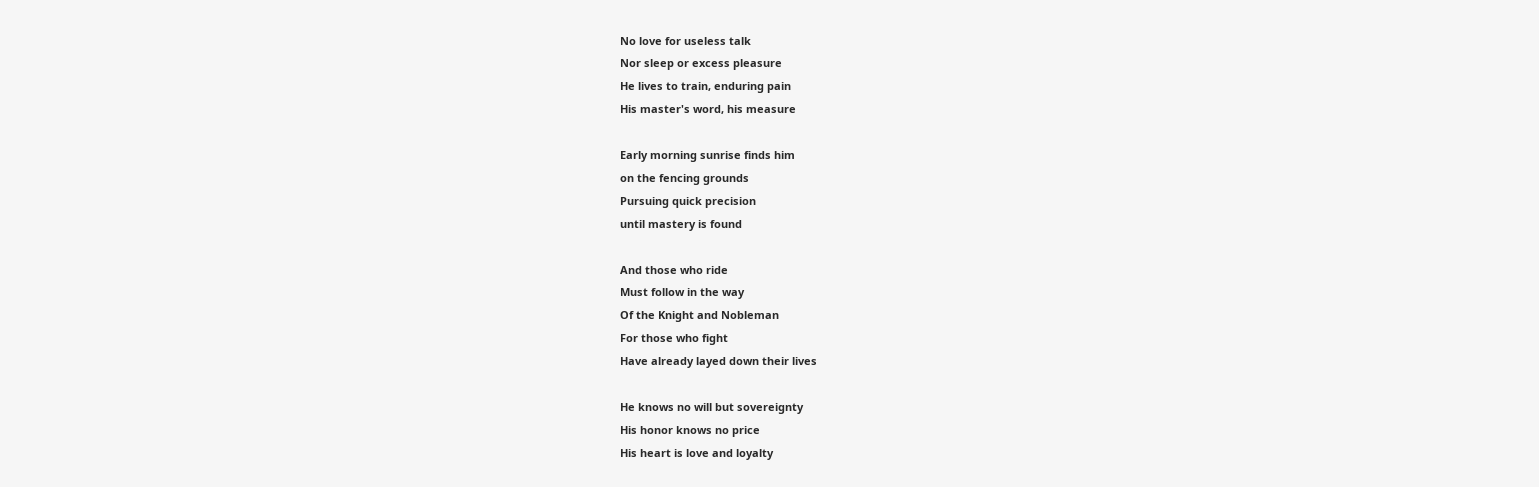No love for useless talk
Nor sleep or excess pleasure
He lives to train, enduring pain
His master's word, his measure

Early morning sunrise finds him
on the fencing grounds
Pursuing quick precision
until mastery is found

And those who ride
Must follow in the way
Of the Knight and Nobleman
For those who fight
Have already layed down their lives

He knows no will but sovereignty
His honor knows no price
His heart is love and loyalty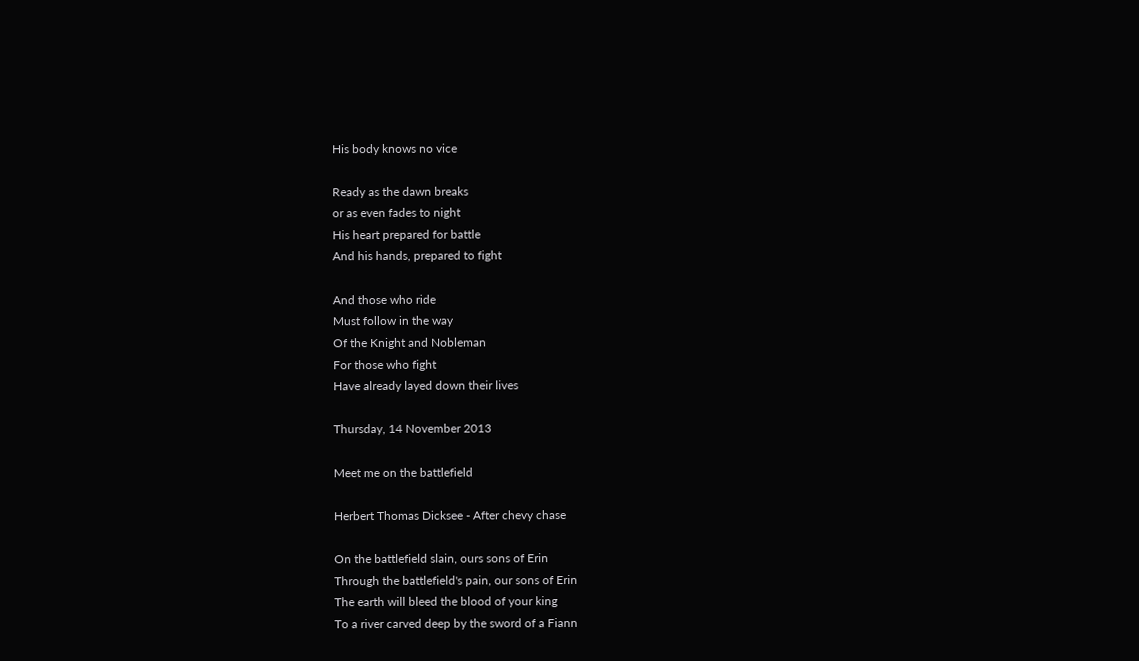His body knows no vice

Ready as the dawn breaks
or as even fades to night
His heart prepared for battle
And his hands, prepared to fight

And those who ride
Must follow in the way
Of the Knight and Nobleman
For those who fight
Have already layed down their lives

Thursday, 14 November 2013

Meet me on the battlefield

Herbert Thomas Dicksee - After chevy chase

On the battlefield slain, ours sons of Erin
Through the battlefield's pain, our sons of Erin
The earth will bleed the blood of your king
To a river carved deep by the sword of a Fiann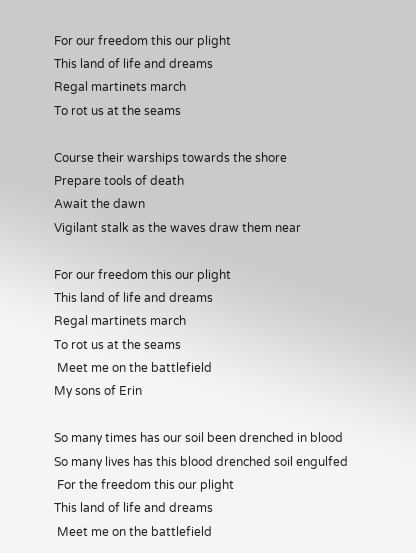For our freedom this our plight
This land of life and dreams
Regal martinets march
To rot us at the seams

Course their warships towards the shore
Prepare tools of death
Await the dawn
Vigilant stalk as the waves draw them near

For our freedom this our plight
This land of life and dreams
Regal martinets march
To rot us at the seams
 Meet me on the battlefield
My sons of Erin

So many times has our soil been drenched in blood
So many lives has this blood drenched soil engulfed
 For the freedom this our plight
This land of life and dreams
 Meet me on the battlefield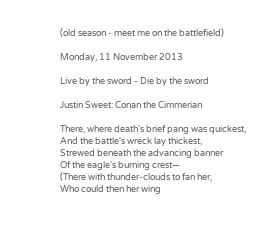(old season - meet me on the battlefield)

Monday, 11 November 2013

Live by the sword - Die by the sword

Justin Sweet: Conan the Cimmerian

There, where death's brief pang was quickest,
And the battle's wreck lay thickest,
Strewed beneath the advancing banner
Of the eagle's burning crest—
(There with thunder-clouds to fan her,
Who could then her wing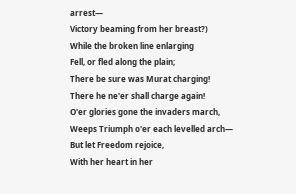arrest—
Victory beaming from her breast?)
While the broken line enlarging
Fell, or fled along the plain;
There be sure was Murat charging!
There he ne'er shall charge again!
O'er glories gone the invaders march,
Weeps Triumph o'er each levelled arch—
But let Freedom rejoice,
With her heart in her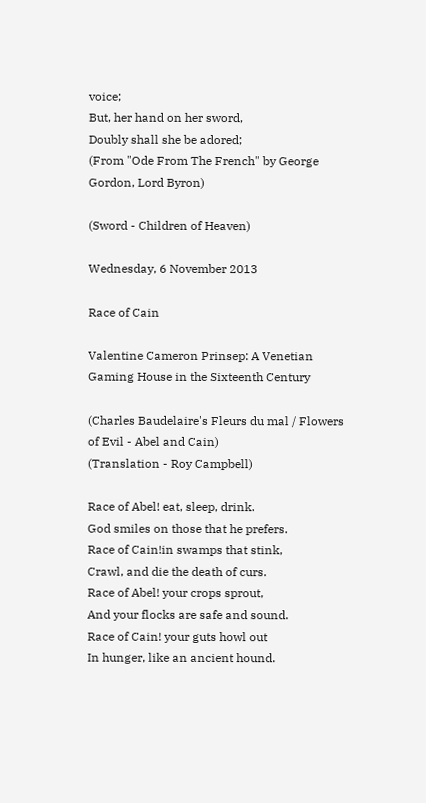voice;
But, her hand on her sword,
Doubly shall she be adored;
(From "Ode From The French" by George Gordon, Lord Byron)

(Sword - Children of Heaven)

Wednesday, 6 November 2013

Race of Cain

Valentine Cameron Prinsep: A Venetian Gaming House in the Sixteenth Century

(Charles Baudelaire's Fleurs du mal / Flowers of Evil - Abel and Cain)
(Translation - Roy Campbell)

Race of Abel! eat, sleep, drink.
God smiles on those that he prefers.
Race of Cain!in swamps that stink,
Crawl, and die the death of curs.
Race of Abel! your crops sprout,
And your flocks are safe and sound.
Race of Cain! your guts howl out
In hunger, like an ancient hound.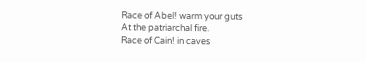Race of Abel! warm your guts
At the patriarchal fire.
Race of Cain! in caves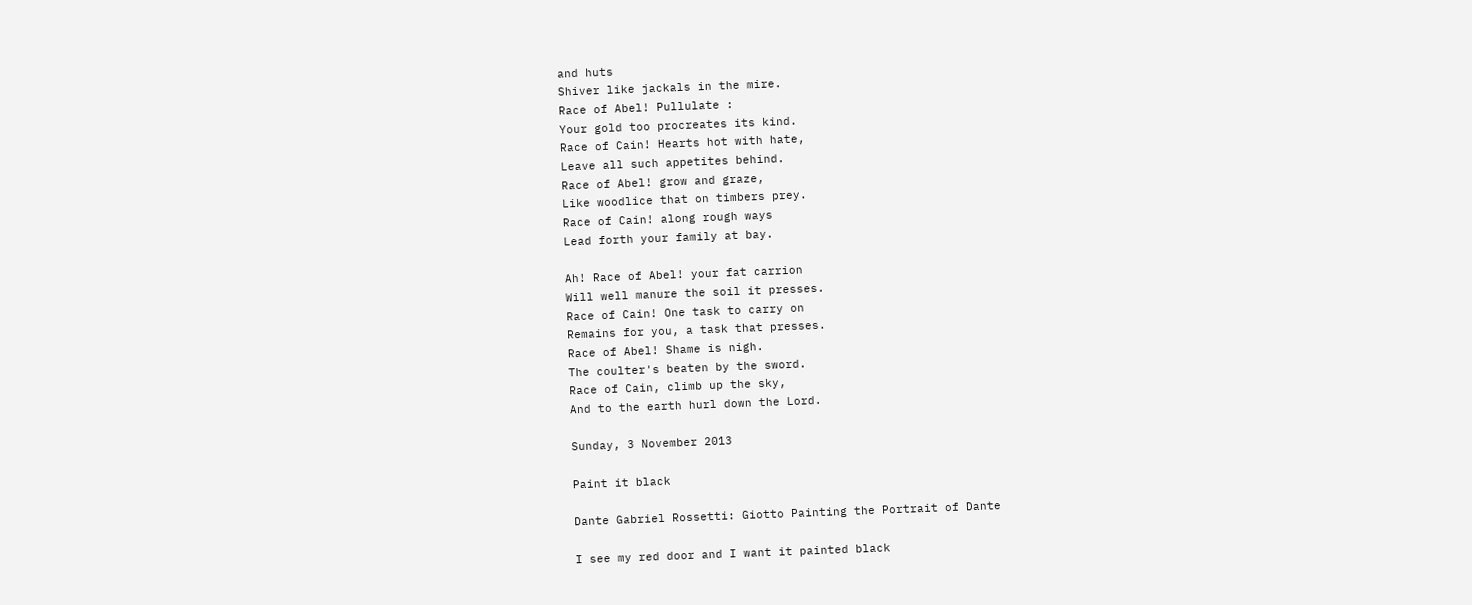and huts
Shiver like jackals in the mire.
Race of Abel! Pullulate :
Your gold too procreates its kind.
Race of Cain! Hearts hot with hate,
Leave all such appetites behind.
Race of Abel! grow and graze,
Like woodlice that on timbers prey.
Race of Cain! along rough ways
Lead forth your family at bay.

Ah! Race of Abel! your fat carrion
Will well manure the soil it presses.
Race of Cain! One task to carry on
Remains for you, a task that presses.
Race of Abel! Shame is nigh.
The coulter's beaten by the sword.
Race of Cain, climb up the sky,
And to the earth hurl down the Lord.

Sunday, 3 November 2013

Paint it black

Dante Gabriel Rossetti: Giotto Painting the Portrait of Dante

I see my red door and I want it painted black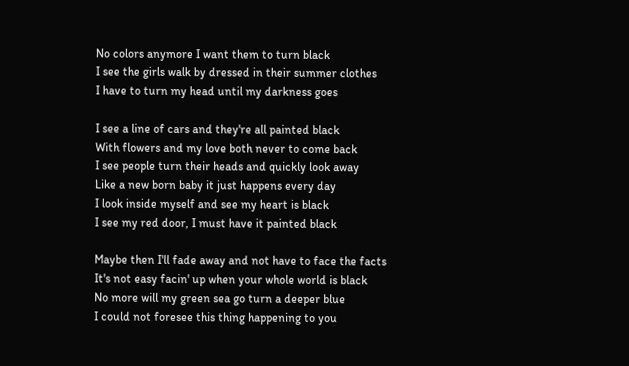No colors anymore I want them to turn black
I see the girls walk by dressed in their summer clothes
I have to turn my head until my darkness goes

I see a line of cars and they're all painted black
With flowers and my love both never to come back
I see people turn their heads and quickly look away
Like a new born baby it just happens every day
I look inside myself and see my heart is black
I see my red door, I must have it painted black

Maybe then I'll fade away and not have to face the facts
It's not easy facin' up when your whole world is black
No more will my green sea go turn a deeper blue
I could not foresee this thing happening to you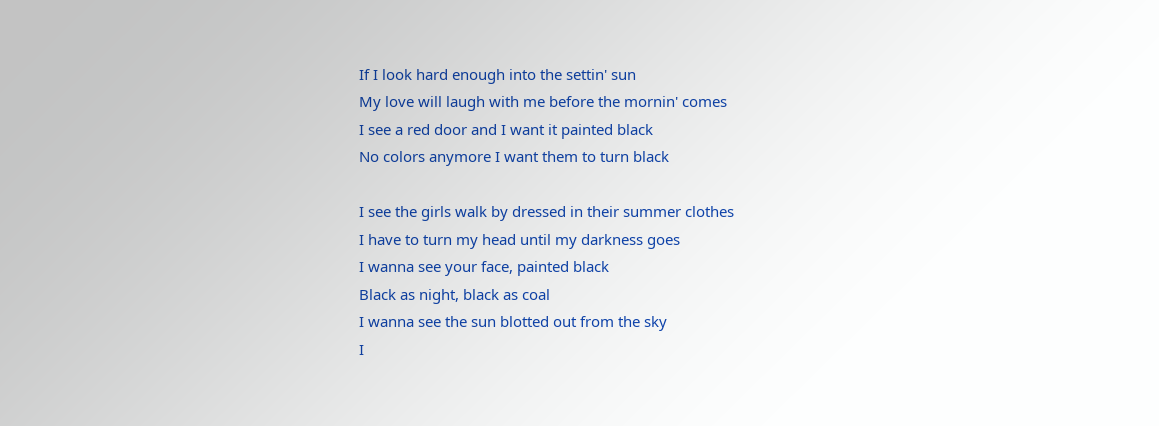If I look hard enough into the settin' sun
My love will laugh with me before the mornin' comes
I see a red door and I want it painted black
No colors anymore I want them to turn black

I see the girls walk by dressed in their summer clothes
I have to turn my head until my darkness goes
I wanna see your face, painted black
Black as night, black as coal
I wanna see the sun blotted out from the sky
I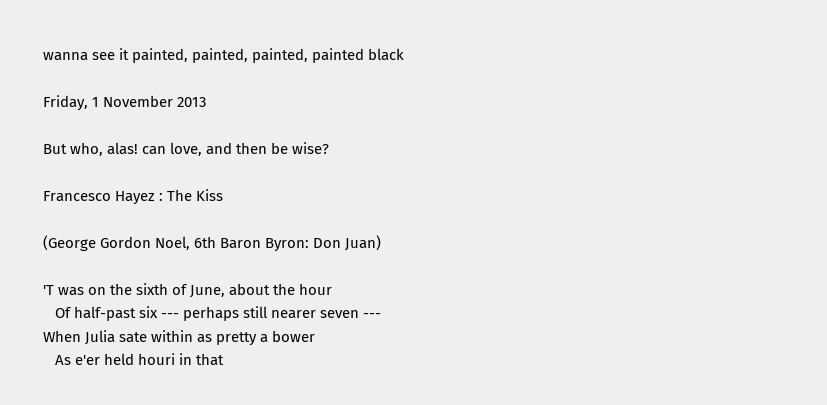wanna see it painted, painted, painted, painted black

Friday, 1 November 2013

But who, alas! can love, and then be wise?

Francesco Hayez : The Kiss

(George Gordon Noel, 6th Baron Byron: Don Juan)

'T was on the sixth of June, about the hour
   Of half-past six --- perhaps still nearer seven ---
When Julia sate within as pretty a bower
   As e'er held houri in that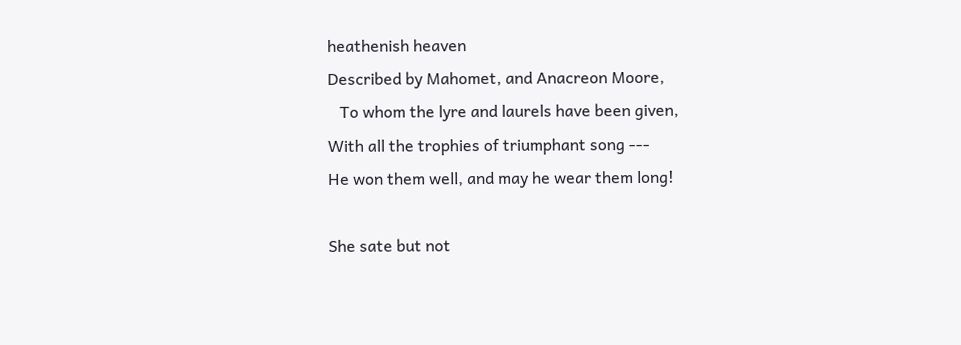heathenish heaven
Described by Mahomet, and Anacreon Moore,
   To whom the lyre and laurels have been given,
With all the trophies of triumphant song ---
He won them well, and may he wear them long!

She sate but not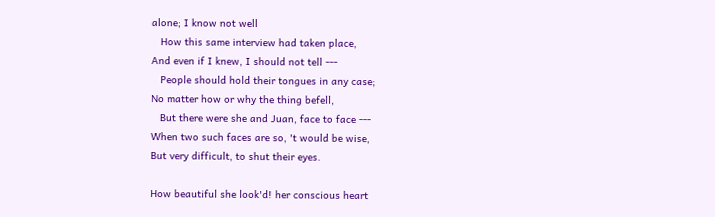alone; I know not well
   How this same interview had taken place,
And even if I knew, I should not tell ---
   People should hold their tongues in any case;
No matter how or why the thing befell,
   But there were she and Juan, face to face ---
When two such faces are so, 't would be wise,
But very difficult, to shut their eyes.

How beautiful she look'd! her conscious heart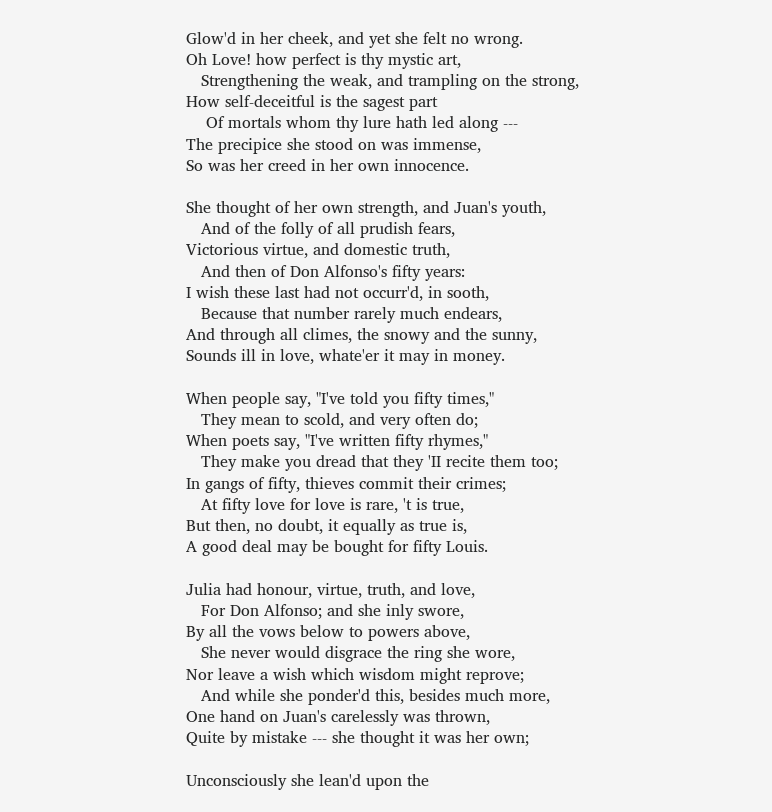Glow'd in her cheek, and yet she felt no wrong.
Oh Love! how perfect is thy mystic art,
   Strengthening the weak, and trampling on the strong,
How self-deceitful is the sagest part
    Of mortals whom thy lure hath led along ---
The precipice she stood on was immense,
So was her creed in her own innocence.

She thought of her own strength, and Juan's youth,
   And of the folly of all prudish fears,
Victorious virtue, and domestic truth,
   And then of Don Alfonso's fifty years:
I wish these last had not occurr'd, in sooth,
   Because that number rarely much endears,
And through all climes, the snowy and the sunny,
Sounds ill in love, whate'er it may in money.

When people say, "I've told you fifty times,"
   They mean to scold, and very often do;
When poets say, "I've written fifty rhymes,"
   They make you dread that they 'II recite them too;
In gangs of fifty, thieves commit their crimes;
   At fifty love for love is rare, 't is true,
But then, no doubt, it equally as true is,
A good deal may be bought for fifty Louis.

Julia had honour, virtue, truth, and love,
   For Don Alfonso; and she inly swore,
By all the vows below to powers above,
   She never would disgrace the ring she wore,
Nor leave a wish which wisdom might reprove;
   And while she ponder'd this, besides much more,
One hand on Juan's carelessly was thrown,
Quite by mistake --- she thought it was her own;

Unconsciously she lean'd upon the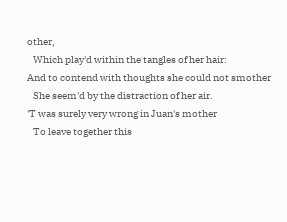other,
   Which play'd within the tangles of her hair:
And to contend with thoughts she could not smother
   She seem'd by the distraction of her air.
'T was surely very wrong in Juan's mother
   To leave together this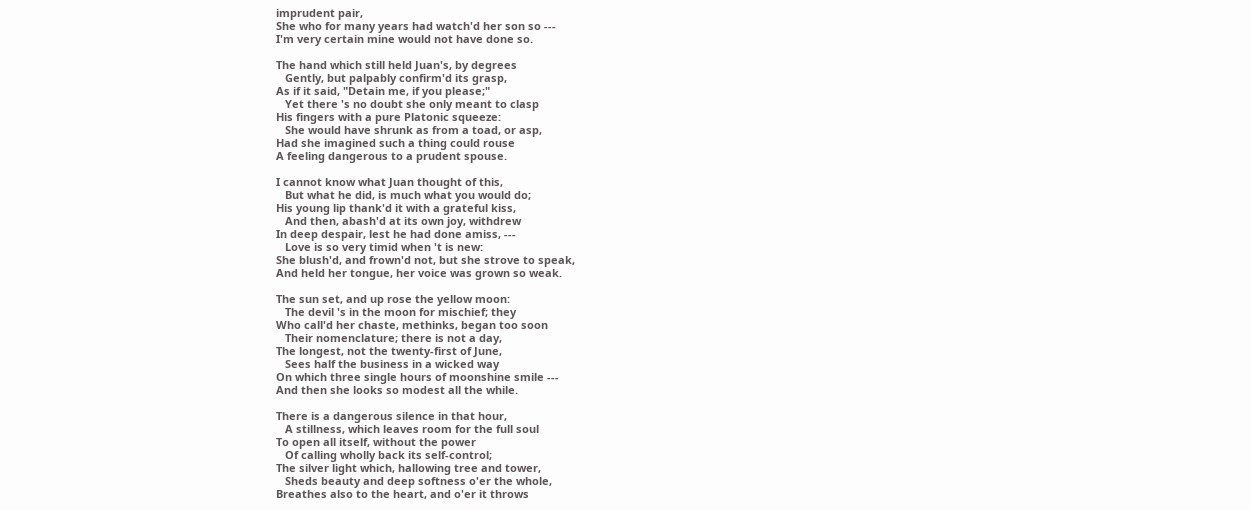imprudent pair,
She who for many years had watch'd her son so ---
I'm very certain mine would not have done so.

The hand which still held Juan's, by degrees
   Gently, but palpably confirm'd its grasp,
As if it said, "Detain me, if you please;"
   Yet there 's no doubt she only meant to clasp
His fingers with a pure Platonic squeeze:
   She would have shrunk as from a toad, or asp,
Had she imagined such a thing could rouse
A feeling dangerous to a prudent spouse.

I cannot know what Juan thought of this,
   But what he did, is much what you would do;
His young lip thank'd it with a grateful kiss,
   And then, abash'd at its own joy, withdrew
In deep despair, lest he had done amiss, ---
   Love is so very timid when 't is new:
She blush'd, and frown'd not, but she strove to speak,
And held her tongue, her voice was grown so weak.

The sun set, and up rose the yellow moon:
   The devil 's in the moon for mischief; they
Who call'd her chaste, methinks, began too soon
   Their nomenclature; there is not a day,
The longest, not the twenty-first of June,
   Sees half the business in a wicked way
On which three single hours of moonshine smile ---
And then she looks so modest all the while.

There is a dangerous silence in that hour,
   A stillness, which leaves room for the full soul
To open all itself, without the power
   Of calling wholly back its self-control;
The silver light which, hallowing tree and tower,
   Sheds beauty and deep softness o'er the whole,
Breathes also to the heart, and o'er it throws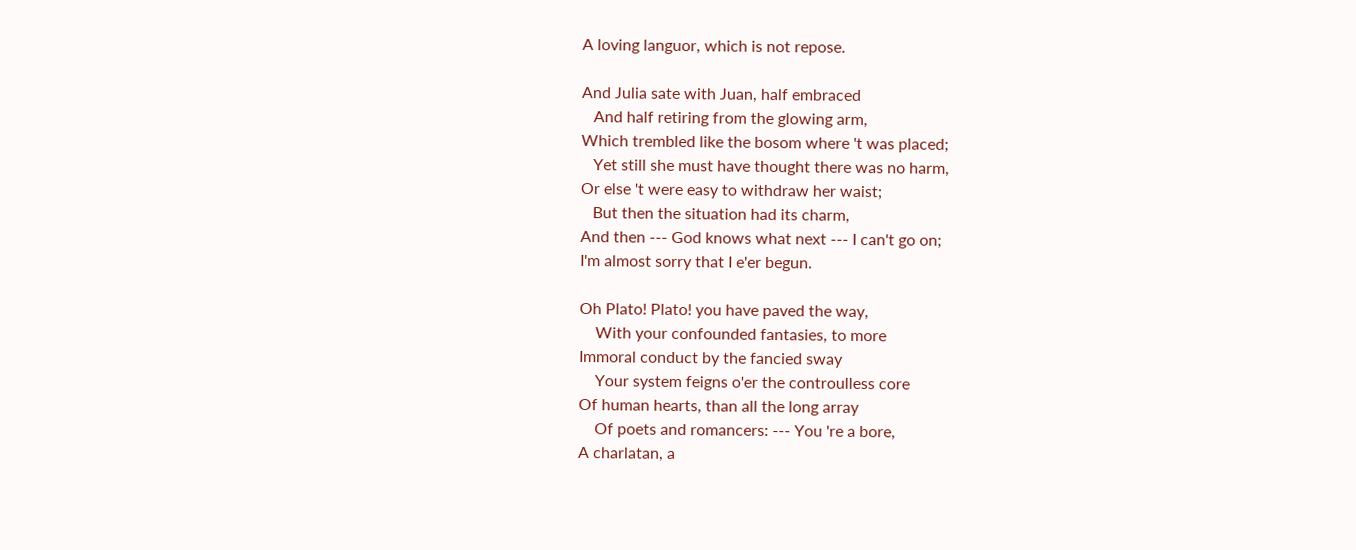A loving languor, which is not repose.

And Julia sate with Juan, half embraced
   And half retiring from the glowing arm,
Which trembled like the bosom where 't was placed;
   Yet still she must have thought there was no harm,
Or else 't were easy to withdraw her waist;
   But then the situation had its charm,
And then --- God knows what next --- I can't go on;
I'm almost sorry that I e'er begun.

Oh Plato! Plato! you have paved the way,
    With your confounded fantasies, to more
Immoral conduct by the fancied sway
    Your system feigns o'er the controulless core
Of human hearts, than all the long array
    Of poets and romancers: --- You 're a bore,
A charlatan, a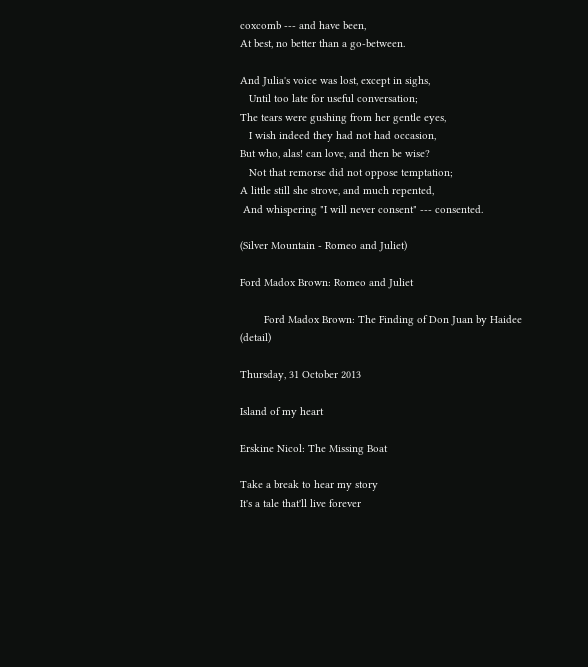coxcomb --- and have been,
At best, no better than a go-between.

And Julia's voice was lost, except in sighs,
   Until too late for useful conversation;
The tears were gushing from her gentle eyes,
   I wish indeed they had not had occasion,
But who, alas! can love, and then be wise?
   Not that remorse did not oppose temptation;
A little still she strove, and much repented,
 And whispering "I will never consent" --- consented.

(Silver Mountain - Romeo and Juliet)

Ford Madox Brown: Romeo and Juliet

        Ford Madox Brown: The Finding of Don Juan by Haidee (detail)

Thursday, 31 October 2013

Island of my heart

Erskine Nicol: The Missing Boat

Take a break to hear my story
It's a tale that'll live forever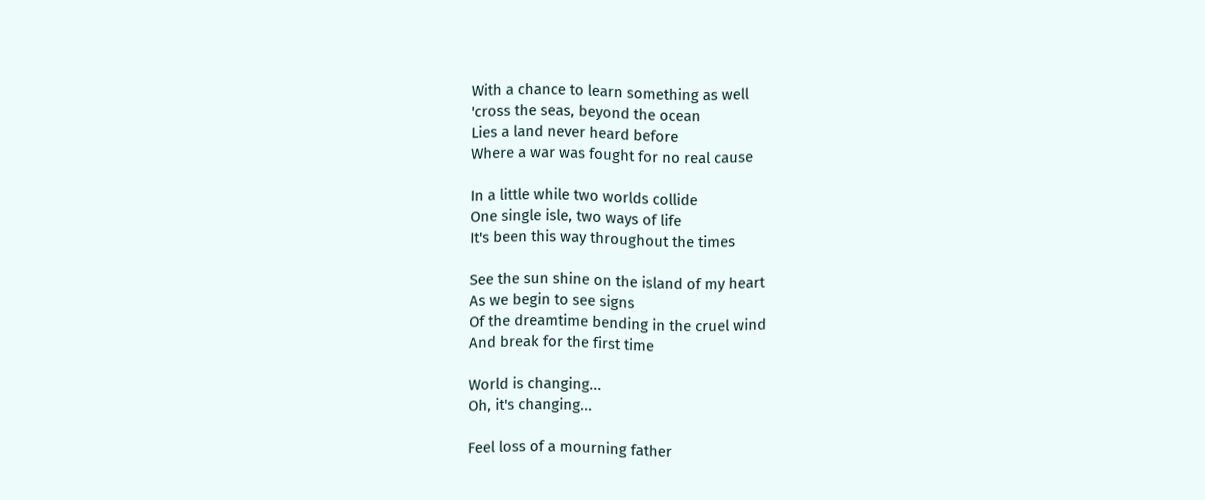With a chance to learn something as well
'cross the seas, beyond the ocean
Lies a land never heard before
Where a war was fought for no real cause

In a little while two worlds collide
One single isle, two ways of life
It's been this way throughout the times

See the sun shine on the island of my heart
As we begin to see signs
Of the dreamtime bending in the cruel wind
And break for the first time

World is changing...
Oh, it's changing...

Feel loss of a mourning father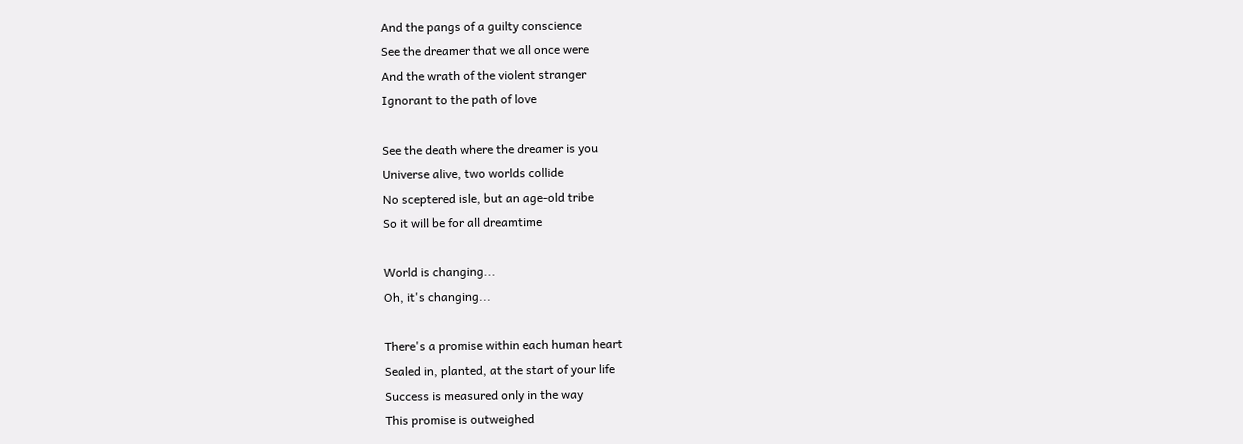And the pangs of a guilty conscience
See the dreamer that we all once were
And the wrath of the violent stranger
Ignorant to the path of love

See the death where the dreamer is you
Universe alive, two worlds collide
No sceptered isle, but an age-old tribe
So it will be for all dreamtime

World is changing...
Oh, it's changing...

There's a promise within each human heart
Sealed in, planted, at the start of your life
Success is measured only in the way
This promise is outweighed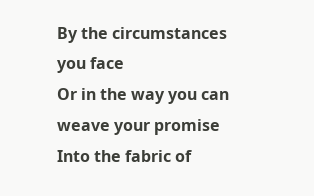By the circumstances you face
Or in the way you can weave your promise
Into the fabric of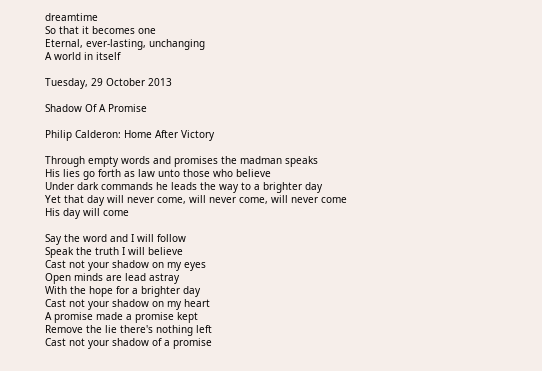dreamtime
So that it becomes one
Eternal, ever-lasting, unchanging
A world in itself

Tuesday, 29 October 2013

Shadow Of A Promise

Philip Calderon: Home After Victory

Through empty words and promises the madman speaks
His lies go forth as law unto those who believe
Under dark commands he leads the way to a brighter day
Yet that day will never come, will never come, will never come
His day will come

Say the word and I will follow
Speak the truth I will believe
Cast not your shadow on my eyes
Open minds are lead astray
With the hope for a brighter day
Cast not your shadow on my heart
A promise made a promise kept
Remove the lie there's nothing left
Cast not your shadow of a promise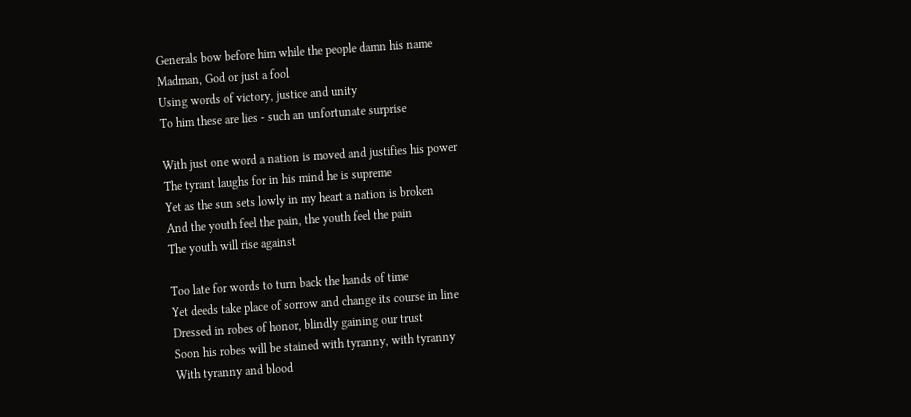Generals bow before him while the people damn his name
Madman, God or just a fool
Using words of victory, justice and unity
To him these are lies - such an unfortunate surprise

With just one word a nation is moved and justifies his power
The tyrant laughs for in his mind he is supreme
Yet as the sun sets lowly in my heart a nation is broken
And the youth feel the pain, the youth feel the pain
The youth will rise against

Too late for words to turn back the hands of time
Yet deeds take place of sorrow and change its course in line
Dressed in robes of honor, blindly gaining our trust
Soon his robes will be stained with tyranny, with tyranny
With tyranny and blood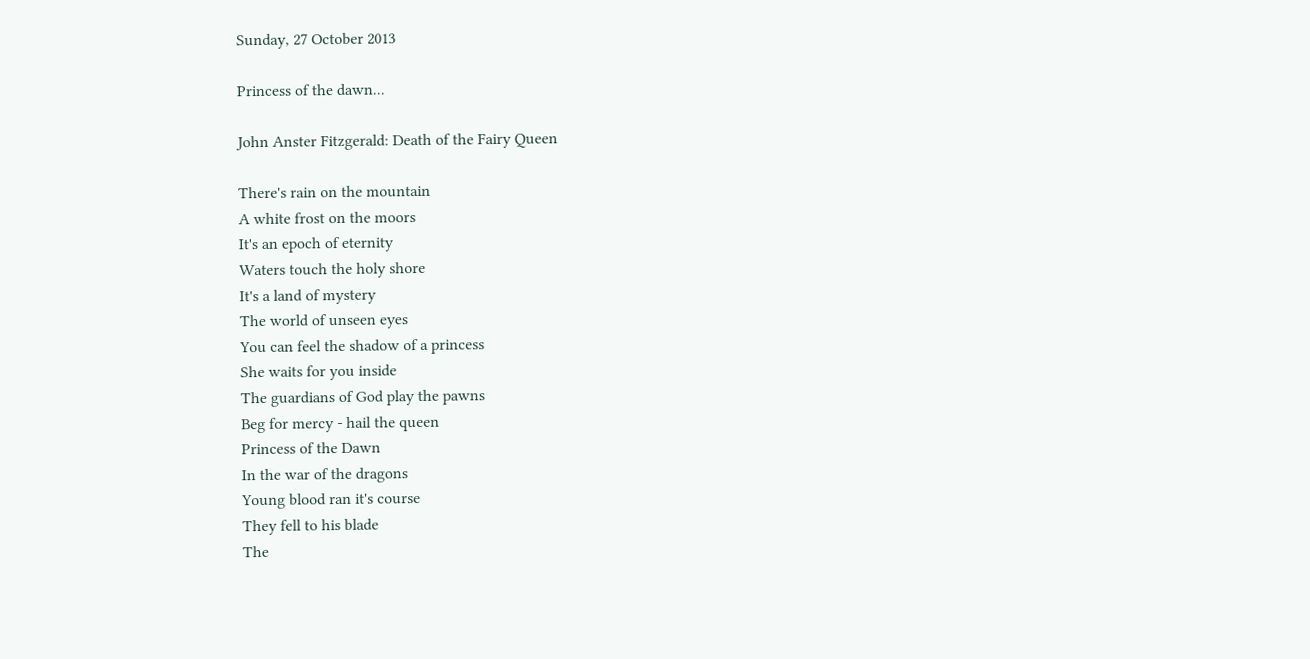Sunday, 27 October 2013

Princess of the dawn...

John Anster Fitzgerald: Death of the Fairy Queen

There's rain on the mountain
A white frost on the moors
It's an epoch of eternity
Waters touch the holy shore
It's a land of mystery
The world of unseen eyes
You can feel the shadow of a princess
She waits for you inside
The guardians of God play the pawns
Beg for mercy - hail the queen
Princess of the Dawn
In the war of the dragons
Young blood ran it's course
They fell to his blade
The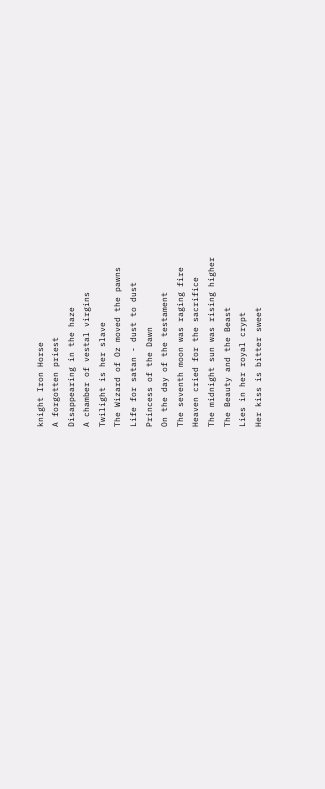knight Iron Horse
A forgotten priest
Disappearing in the haze
A chamber of vestal virgins
Twilight is her slave
The Wizard of Oz moved the pawns
Life for satan - dust to dust
Princess of the Dawn
On the day of the testament
The seventh moon was raging fire
Heaven cried for the sacrifice
The midnight sun was rising higher
The Beauty and the Beast
Lies in her royal crypt
Her kiss is bitter sweet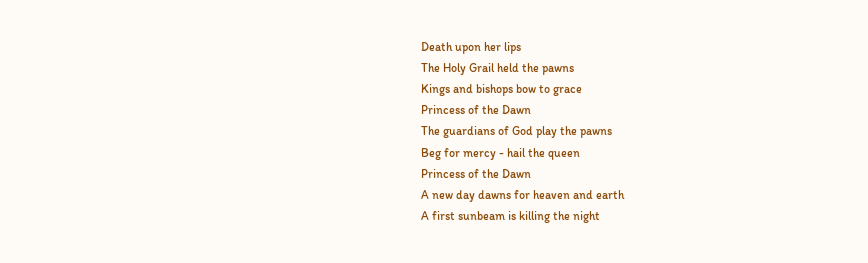Death upon her lips
The Holy Grail held the pawns
Kings and bishops bow to grace
Princess of the Dawn
The guardians of God play the pawns
Beg for mercy - hail the queen
Princess of the Dawn
A new day dawns for heaven and earth
A first sunbeam is killing the night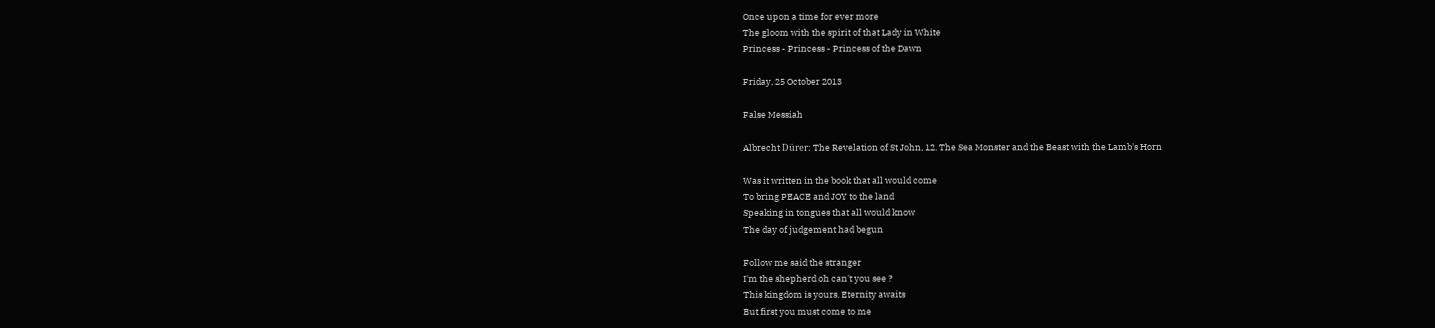Once upon a time for ever more
The gloom with the spirit of that Lady in White
Princess - Princess - Princess of the Dawn

Friday, 25 October 2013

False Messiah

Albrecht Dürer: The Revelation of St John, 12. The Sea Monster and the Beast with the Lamb's Horn

Was it written in the book that all would come
To bring PEACE and JOY to the land
Speaking in tongues that all would know
The day of judgement had begun

Follow me said the stranger
I'm the shepherd oh can't you see ?
This kingdom is yours. Eternity awaits
But first you must come to me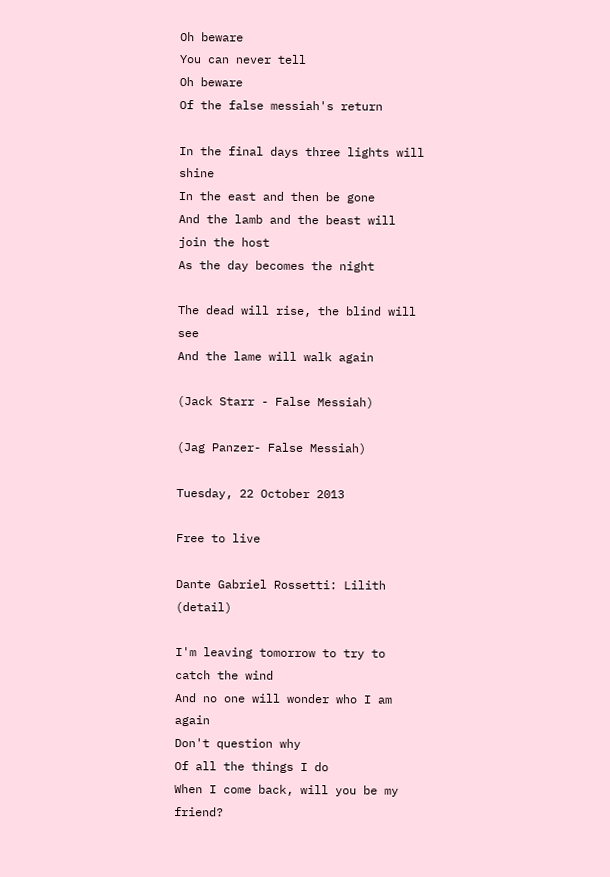Oh beware
You can never tell
Oh beware
Of the false messiah's return

In the final days three lights will shine
In the east and then be gone
And the lamb and the beast will join the host
As the day becomes the night

The dead will rise, the blind will see
And the lame will walk again

(Jack Starr - False Messiah)

(Jag Panzer- False Messiah)

Tuesday, 22 October 2013

Free to live

Dante Gabriel Rossetti: Lilith (detail)

I'm leaving tomorrow to try to catch the wind
And no one will wonder who I am again
Don't question why
Of all the things I do
When I come back, will you be my friend?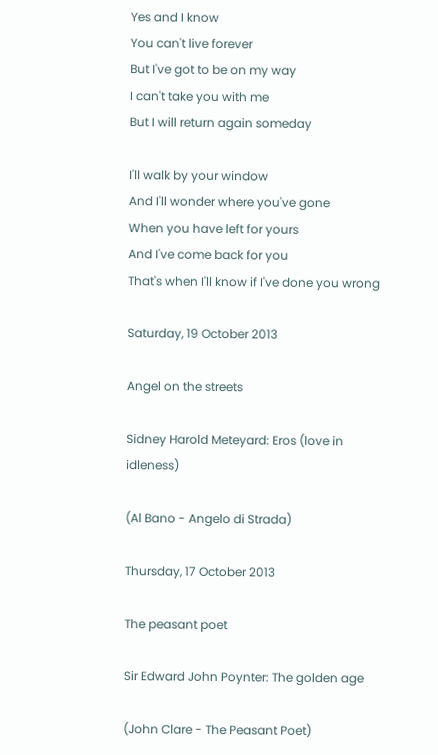Yes and I know
You can't live forever
But I've got to be on my way
I can't take you with me
But I will return again someday

I'll walk by your window
And I'll wonder where you've gone
When you have left for yours
And I've come back for you
That's when I'll know if I've done you wrong

Saturday, 19 October 2013

Angel on the streets

Sidney Harold Meteyard: Eros (love in idleness)

(Al Bano - Angelo di Strada)

Thursday, 17 October 2013

The peasant poet

Sir Edward John Poynter: The golden age

(John Clare - The Peasant Poet)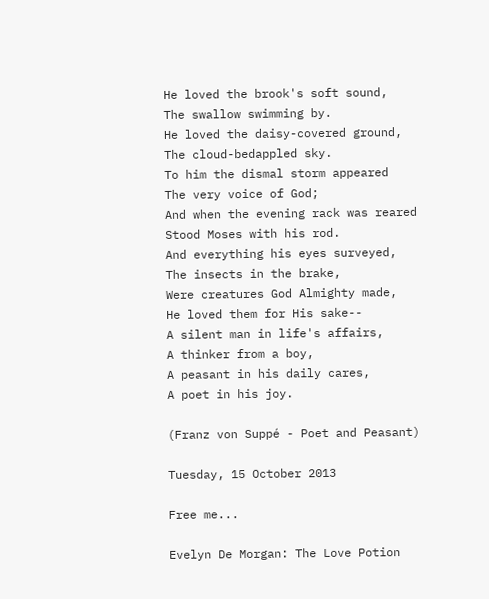He loved the brook's soft sound,
The swallow swimming by.
He loved the daisy-covered ground,
The cloud-bedappled sky.
To him the dismal storm appeared
The very voice of God;
And when the evening rack was reared
Stood Moses with his rod.
And everything his eyes surveyed,
The insects in the brake,
Were creatures God Almighty made,
He loved them for His sake--
A silent man in life's affairs,
A thinker from a boy,
A peasant in his daily cares,
A poet in his joy.

(Franz von Suppé - Poet and Peasant)

Tuesday, 15 October 2013

Free me...

Evelyn De Morgan: The Love Potion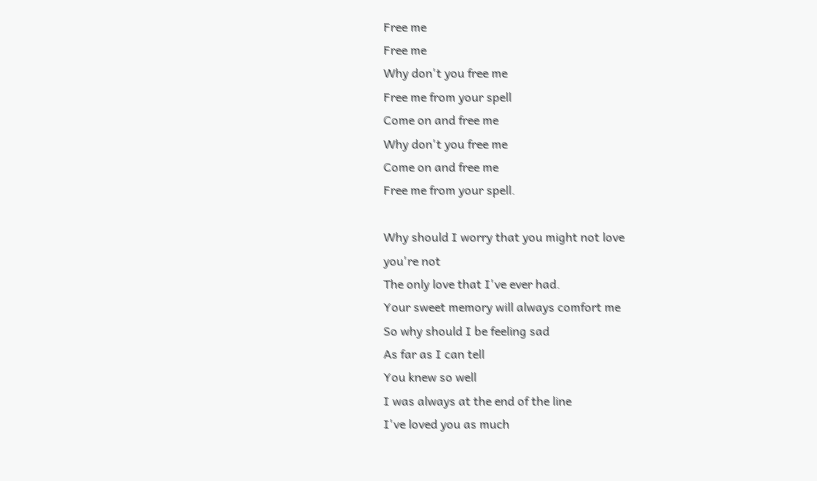Free me
Free me
Why don't you free me
Free me from your spell
Come on and free me
Why don't you free me
Come on and free me
Free me from your spell.

Why should I worry that you might not love
you're not
The only love that I've ever had.
Your sweet memory will always comfort me
So why should I be feeling sad
As far as I can tell
You knew so well
I was always at the end of the line
I've loved you as much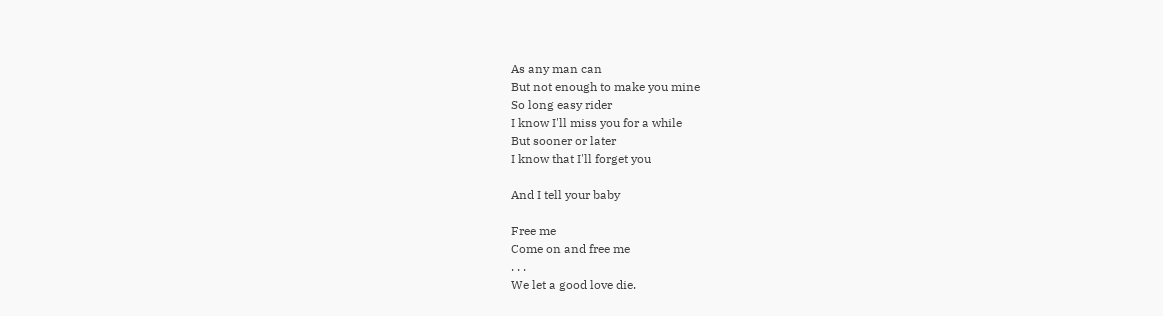As any man can
But not enough to make you mine
So long easy rider
I know I'll miss you for a while
But sooner or later
I know that I'll forget you

And I tell your baby

Free me
Come on and free me
. . .
We let a good love die.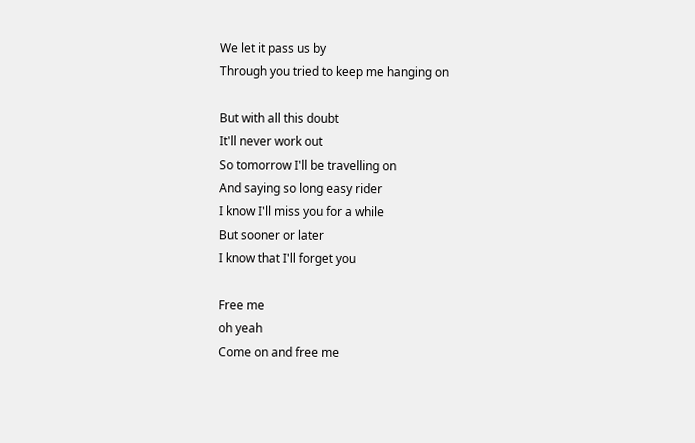We let it pass us by
Through you tried to keep me hanging on

But with all this doubt
It'll never work out
So tomorrow I'll be travelling on
And saying so long easy rider
I know I'll miss you for a while
But sooner or later
I know that I'll forget you

Free me
oh yeah
Come on and free me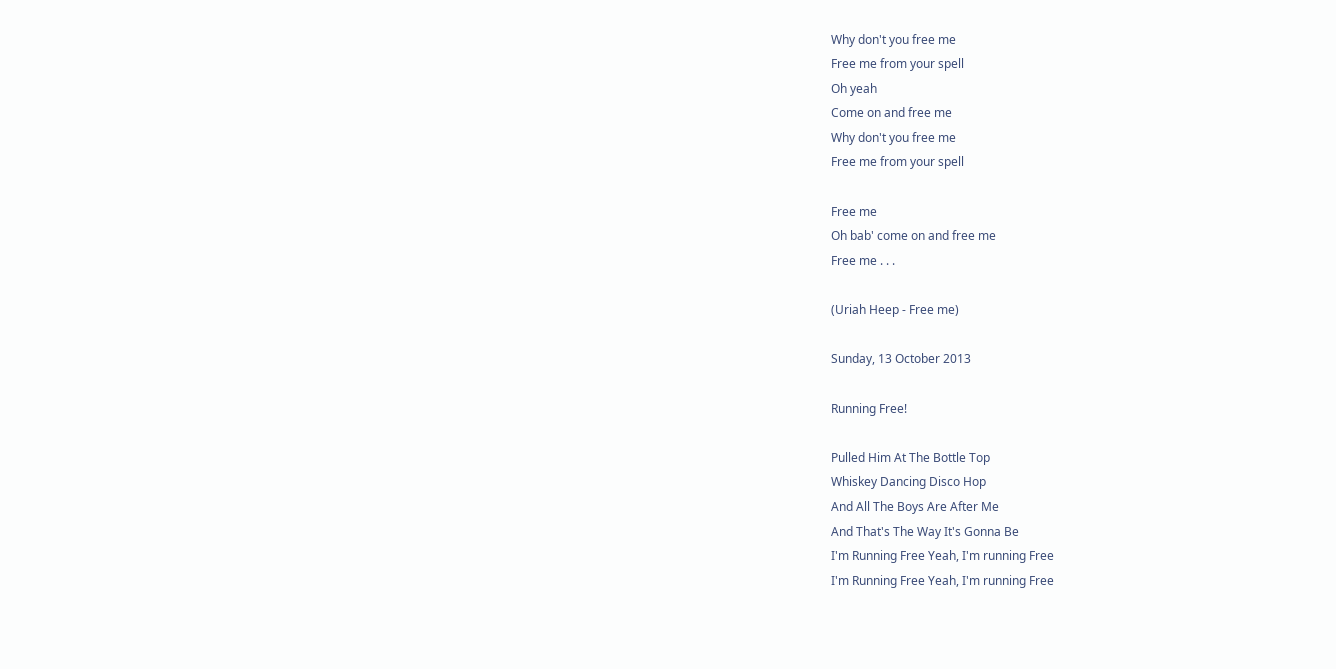Why don't you free me
Free me from your spell
Oh yeah
Come on and free me
Why don't you free me
Free me from your spell

Free me
Oh bab' come on and free me
Free me . . .

(Uriah Heep - Free me)

Sunday, 13 October 2013

Running Free!

Pulled Him At The Bottle Top
Whiskey Dancing Disco Hop
And All The Boys Are After Me
And That's The Way It's Gonna Be
I'm Running Free Yeah, I'm running Free
I'm Running Free Yeah, I'm running Free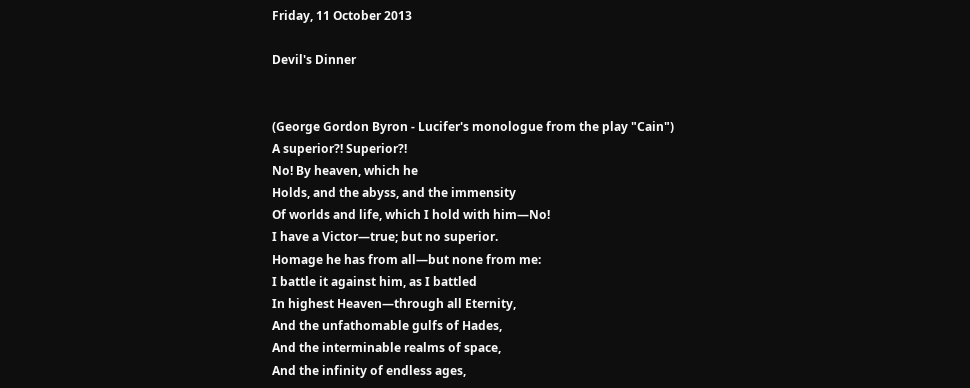Friday, 11 October 2013

Devil's Dinner


(George Gordon Byron - Lucifer's monologue from the play "Cain")
A superior?! Superior?!
No! By heaven, which he
Holds, and the abyss, and the immensity
Of worlds and life, which I hold with him—No!
I have a Victor—true; but no superior.
Homage he has from all—but none from me:
I battle it against him, as I battled
In highest Heaven—through all Eternity,
And the unfathomable gulfs of Hades,
And the interminable realms of space,
And the infinity of endless ages,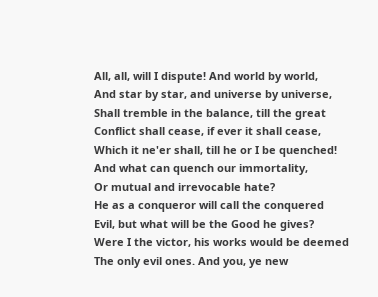All, all, will I dispute! And world by world,
And star by star, and universe by universe,
Shall tremble in the balance, till the great
Conflict shall cease, if ever it shall cease,
Which it ne'er shall, till he or I be quenched!
And what can quench our immortality,
Or mutual and irrevocable hate?
He as a conqueror will call the conquered
Evil, but what will be the Good he gives?
Were I the victor, his works would be deemed
The only evil ones. And you, ye new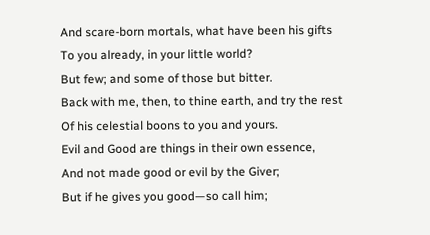And scare-born mortals, what have been his gifts
To you already, in your little world?
But few; and some of those but bitter.
Back with me, then, to thine earth, and try the rest
Of his celestial boons to you and yours.
Evil and Good are things in their own essence,
And not made good or evil by the Giver;
But if he gives you good—so call him;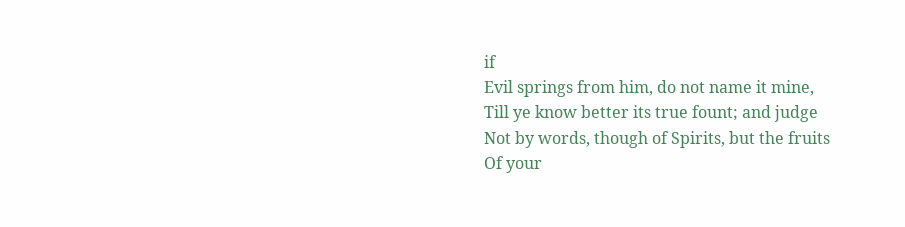if
Evil springs from him, do not name it mine,
Till ye know better its true fount; and judge
Not by words, though of Spirits, but the fruits
Of your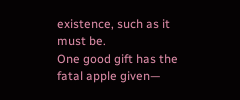existence, such as it must be.
One good gift has the fatal apple given—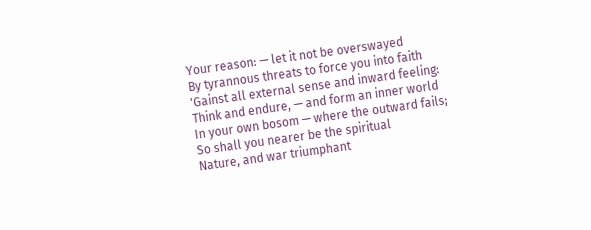Your reason: — let it not be overswayed
By tyrannous threats to force you into faith
'Gainst all external sense and inward feeling:
Think and endure, — and form an inner world
In your own bosom — where the outward fails;
So shall you nearer be the spiritual
Nature, and war triumphant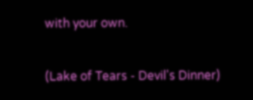with your own.

(Lake of Tears - Devil's Dinner)